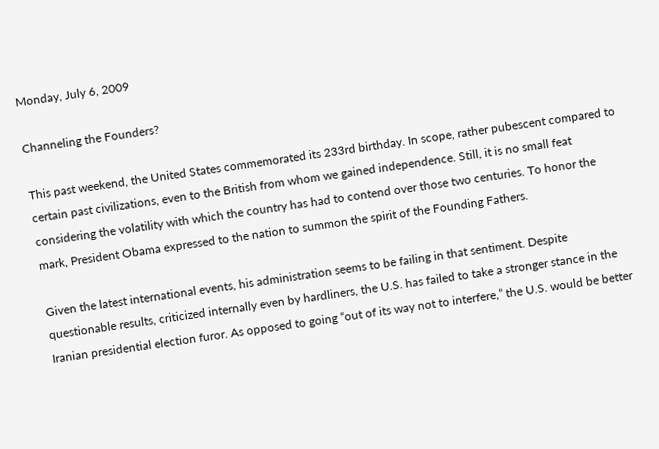Monday, July 6, 2009

Channeling the Founders?

This past weekend, the United States commemorated its 233rd birthday. In scope, rather pubescent compared to certain past civilizations, even to the British from whom we gained independence. Still, it is no small feat considering the volatility with which the country has had to contend over those two centuries. To honor the mark, President Obama expressed to the nation to summon the spirit of the Founding Fathers.

Given the latest international events, his administration seems to be failing in that sentiment. Despite questionable results, criticized internally even by hardliners, the U.S. has failed to take a stronger stance in the Iranian presidential election furor. As opposed to going “out of its way not to interfere,” the U.S. would be better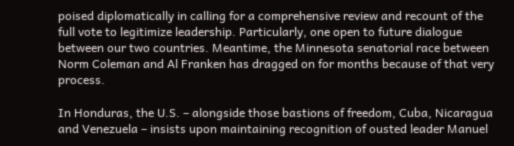poised diplomatically in calling for a comprehensive review and recount of the full vote to legitimize leadership. Particularly, one open to future dialogue between our two countries. Meantime, the Minnesota senatorial race between Norm Coleman and Al Franken has dragged on for months because of that very process.

In Honduras, the U.S. – alongside those bastions of freedom, Cuba, Nicaragua and Venezuela – insists upon maintaining recognition of ousted leader Manuel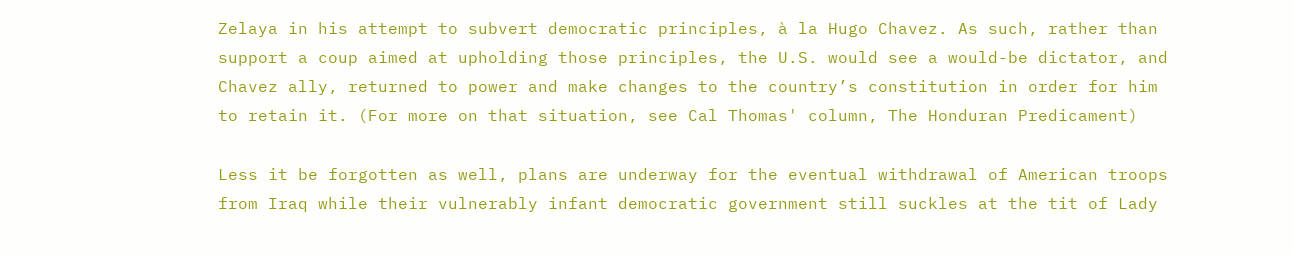Zelaya in his attempt to subvert democratic principles, à la Hugo Chavez. As such, rather than support a coup aimed at upholding those principles, the U.S. would see a would-be dictator, and Chavez ally, returned to power and make changes to the country’s constitution in order for him to retain it. (For more on that situation, see Cal Thomas' column, The Honduran Predicament)

Less it be forgotten as well, plans are underway for the eventual withdrawal of American troops from Iraq while their vulnerably infant democratic government still suckles at the tit of Lady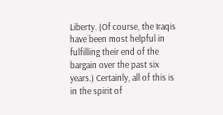Liberty. (Of course, the Iraqis have been most helpful in fulfilling their end of the bargain over the past six years.) Certainly, all of this is in the spirit of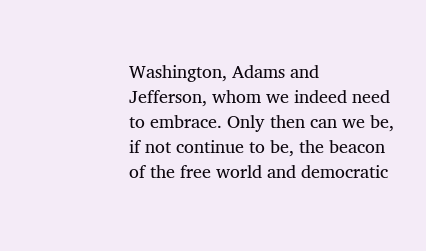Washington, Adams and Jefferson, whom we indeed need to embrace. Only then can we be, if not continue to be, the beacon of the free world and democratic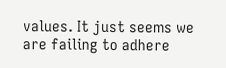values. It just seems we are failing to adhere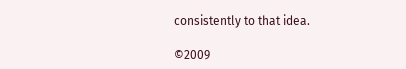consistently to that idea.

©2009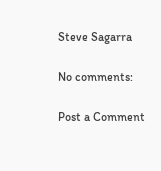Steve Sagarra

No comments:

Post a Comment